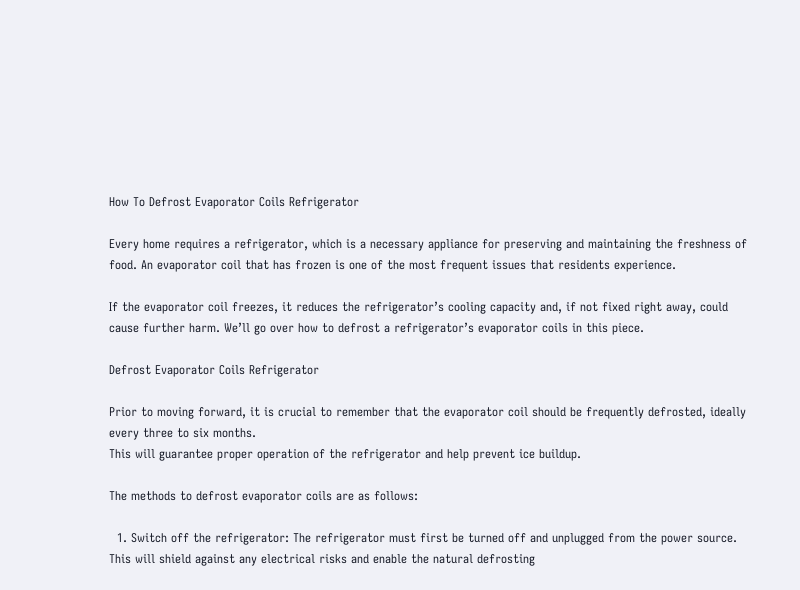How To Defrost Evaporator Coils Refrigerator

Every home requires a refrigerator, which is a necessary appliance for preserving and maintaining the freshness of food. An evaporator coil that has frozen is one of the most frequent issues that residents experience.

If the evaporator coil freezes, it reduces the refrigerator’s cooling capacity and, if not fixed right away, could cause further harm. We’ll go over how to defrost a refrigerator’s evaporator coils in this piece.

Defrost Evaporator Coils Refrigerator

Prior to moving forward, it is crucial to remember that the evaporator coil should be frequently defrosted, ideally every three to six months.
This will guarantee proper operation of the refrigerator and help prevent ice buildup.

The methods to defrost evaporator coils are as follows:

  1. Switch off the refrigerator: The refrigerator must first be turned off and unplugged from the power source. This will shield against any electrical risks and enable the natural defrosting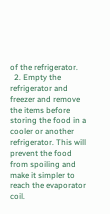of the refrigerator.
  2. Empty the refrigerator and freezer and remove the items before storing the food in a cooler or another refrigerator. This will prevent the food from spoiling and make it simpler to reach the evaporator coil.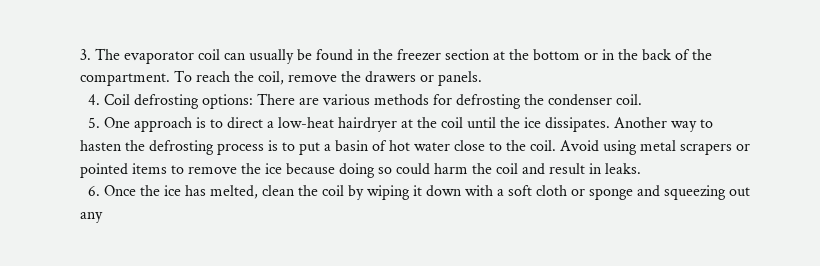3. The evaporator coil can usually be found in the freezer section at the bottom or in the back of the compartment. To reach the coil, remove the drawers or panels.
  4. Coil defrosting options: There are various methods for defrosting the condenser coil.
  5. One approach is to direct a low-heat hairdryer at the coil until the ice dissipates. Another way to hasten the defrosting process is to put a basin of hot water close to the coil. Avoid using metal scrapers or pointed items to remove the ice because doing so could harm the coil and result in leaks.
  6. Once the ice has melted, clean the coil by wiping it down with a soft cloth or sponge and squeezing out any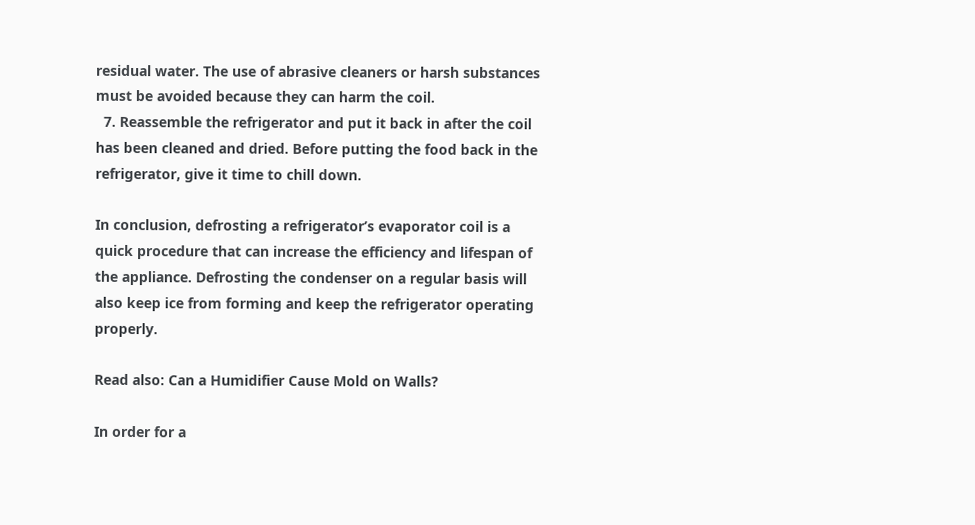residual water. The use of abrasive cleaners or harsh substances must be avoided because they can harm the coil.
  7. Reassemble the refrigerator and put it back in after the coil has been cleaned and dried. Before putting the food back in the refrigerator, give it time to chill down.

In conclusion, defrosting a refrigerator’s evaporator coil is a quick procedure that can increase the efficiency and lifespan of the appliance. Defrosting the condenser on a regular basis will also keep ice from forming and keep the refrigerator operating properly.

Read also: Can a Humidifier Cause Mold on Walls?

In order for a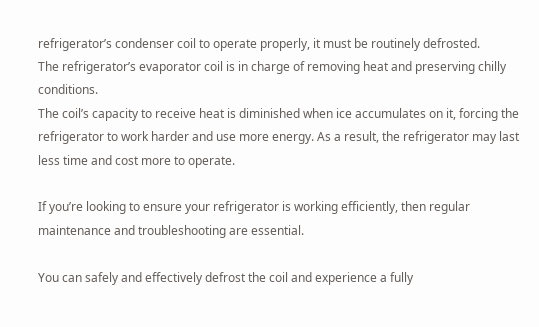refrigerator’s condenser coil to operate properly, it must be routinely defrosted.
The refrigerator’s evaporator coil is in charge of removing heat and preserving chilly conditions.
The coil’s capacity to receive heat is diminished when ice accumulates on it, forcing the refrigerator to work harder and use more energy. As a result, the refrigerator may last less time and cost more to operate.

If you’re looking to ensure your refrigerator is working efficiently, then regular maintenance and troubleshooting are essential.

You can safely and effectively defrost the coil and experience a fully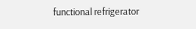functional refrigerator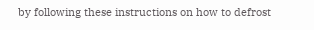by following these instructions on how to defrost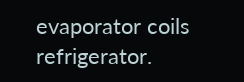evaporator coils refrigerator.